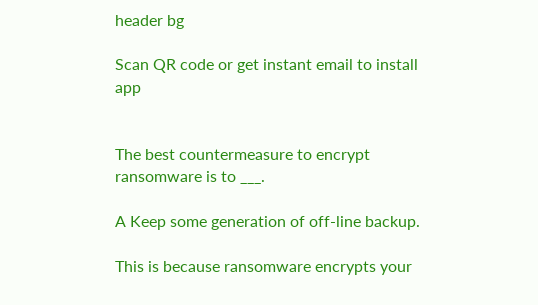header bg

Scan QR code or get instant email to install app


The best countermeasure to encrypt ransomware is to ___.

A Keep some generation of off-line backup.

This is because ransomware encrypts your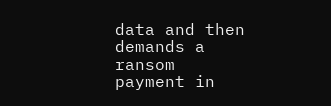data and then demands a ransom payment in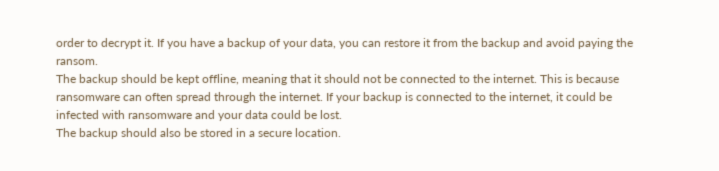order to decrypt it. If you have a backup of your data, you can restore it from the backup and avoid paying the ransom.
The backup should be kept offline, meaning that it should not be connected to the internet. This is because ransomware can often spread through the internet. If your backup is connected to the internet, it could be infected with ransomware and your data could be lost.
The backup should also be stored in a secure location.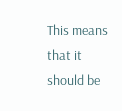This means that it should be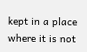kept in a place where it is not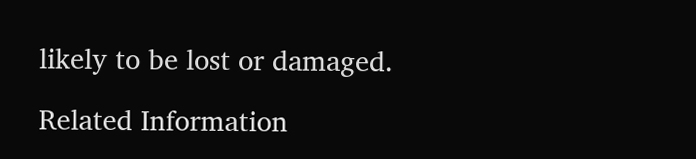likely to be lost or damaged.

Related Information